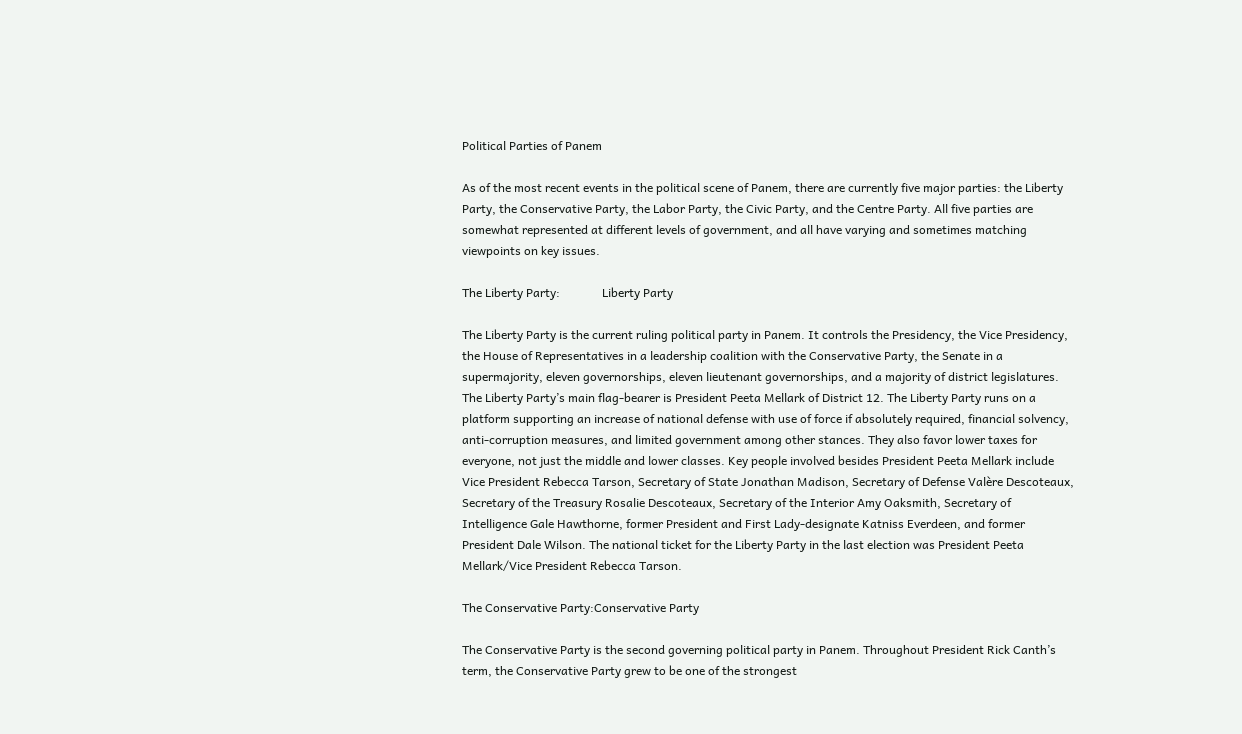Political Parties of Panem

As of the most recent events in the political scene of Panem, there are currently five major parties: the Liberty Party, the Conservative Party, the Labor Party, the Civic Party, and the Centre Party. All five parties are somewhat represented at different levels of government, and all have varying and sometimes matching viewpoints on key issues.

The Liberty Party:              Liberty Party

The Liberty Party is the current ruling political party in Panem. It controls the Presidency, the Vice Presidency, the House of Representatives in a leadership coalition with the Conservative Party, the Senate in a supermajority, eleven governorships, eleven lieutenant governorships, and a majority of district legislatures. The Liberty Party’s main flag-bearer is President Peeta Mellark of District 12. The Liberty Party runs on a platform supporting an increase of national defense with use of force if absolutely required, financial solvency, anti-corruption measures, and limited government among other stances. They also favor lower taxes for everyone, not just the middle and lower classes. Key people involved besides President Peeta Mellark include Vice President Rebecca Tarson, Secretary of State Jonathan Madison, Secretary of Defense Valère Descoteaux, Secretary of the Treasury Rosalie Descoteaux, Secretary of the Interior Amy Oaksmith, Secretary of Intelligence Gale Hawthorne, former President and First Lady-designate Katniss Everdeen, and former President Dale Wilson. The national ticket for the Liberty Party in the last election was President Peeta Mellark/Vice President Rebecca Tarson.

The Conservative Party:Conservative Party

The Conservative Party is the second governing political party in Panem. Throughout President Rick Canth’s term, the Conservative Party grew to be one of the strongest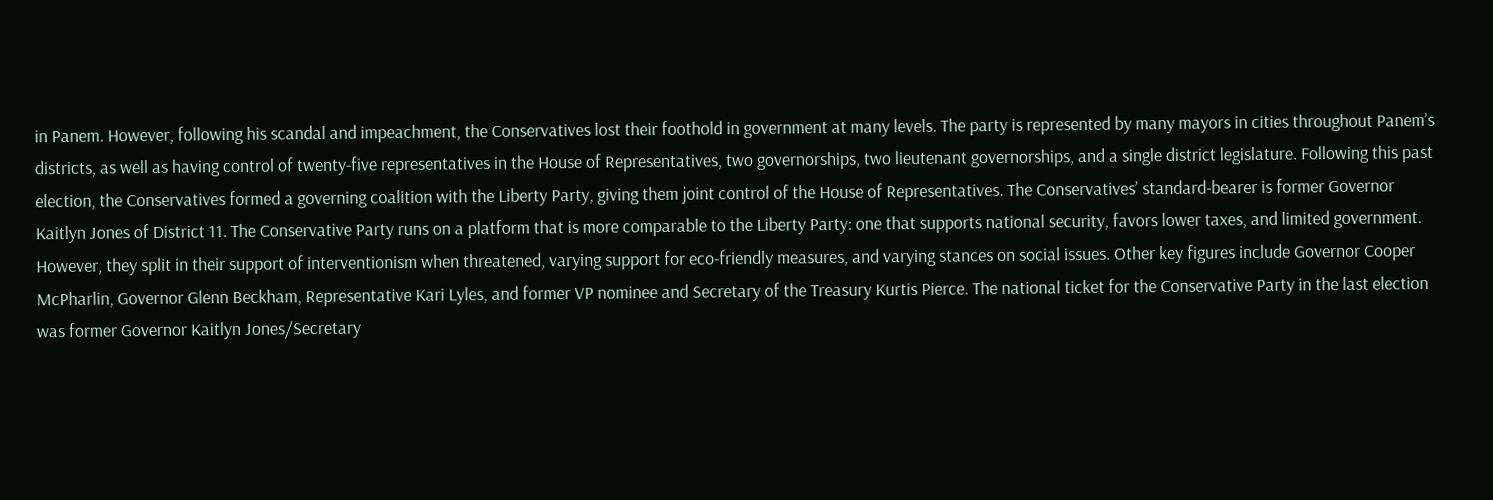in Panem. However, following his scandal and impeachment, the Conservatives lost their foothold in government at many levels. The party is represented by many mayors in cities throughout Panem’s districts, as well as having control of twenty-five representatives in the House of Representatives, two governorships, two lieutenant governorships, and a single district legislature. Following this past election, the Conservatives formed a governing coalition with the Liberty Party, giving them joint control of the House of Representatives. The Conservatives’ standard-bearer is former Governor Kaitlyn Jones of District 11. The Conservative Party runs on a platform that is more comparable to the Liberty Party: one that supports national security, favors lower taxes, and limited government. However, they split in their support of interventionism when threatened, varying support for eco-friendly measures, and varying stances on social issues. Other key figures include Governor Cooper McPharlin, Governor Glenn Beckham, Representative Kari Lyles, and former VP nominee and Secretary of the Treasury Kurtis Pierce. The national ticket for the Conservative Party in the last election was former Governor Kaitlyn Jones/Secretary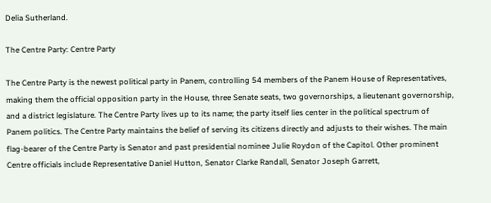Delia Sutherland.

The Centre Party: Centre Party

The Centre Party is the newest political party in Panem, controlling 54 members of the Panem House of Representatives, making them the official opposition party in the House, three Senate seats, two governorships, a lieutenant governorship, and a district legislature. The Centre Party lives up to its name; the party itself lies center in the political spectrum of Panem politics. The Centre Party maintains the belief of serving its citizens directly and adjusts to their wishes. The main flag-bearer of the Centre Party is Senator and past presidential nominee Julie Roydon of the Capitol. Other prominent Centre officials include Representative Daniel Hutton, Senator Clarke Randall, Senator Joseph Garrett,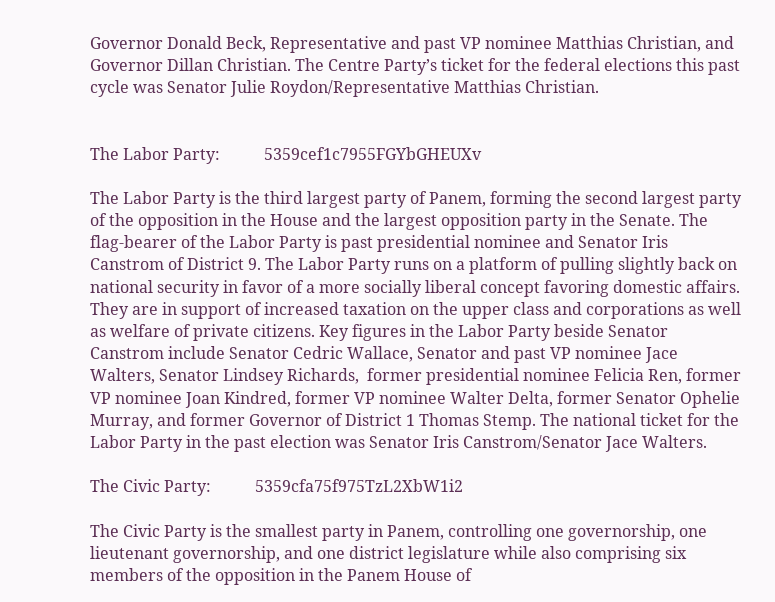Governor Donald Beck, Representative and past VP nominee Matthias Christian, and Governor Dillan Christian. The Centre Party’s ticket for the federal elections this past cycle was Senator Julie Roydon/Representative Matthias Christian.


The Labor Party:           5359cef1c7955FGYbGHEUXv

The Labor Party is the third largest party of Panem, forming the second largest party of the opposition in the House and the largest opposition party in the Senate. The flag-bearer of the Labor Party is past presidential nominee and Senator Iris Canstrom of District 9. The Labor Party runs on a platform of pulling slightly back on national security in favor of a more socially liberal concept favoring domestic affairs. They are in support of increased taxation on the upper class and corporations as well as welfare of private citizens. Key figures in the Labor Party beside Senator Canstrom include Senator Cedric Wallace, Senator and past VP nominee Jace Walters, Senator Lindsey Richards,  former presidential nominee Felicia Ren, former VP nominee Joan Kindred, former VP nominee Walter Delta, former Senator Ophelie Murray, and former Governor of District 1 Thomas Stemp. The national ticket for the Labor Party in the past election was Senator Iris Canstrom/Senator Jace Walters.

The Civic Party:           5359cfa75f975TzL2XbW1i2

The Civic Party is the smallest party in Panem, controlling one governorship, one lieutenant governorship, and one district legislature while also comprising six members of the opposition in the Panem House of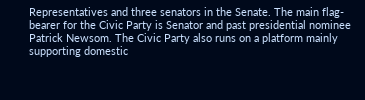Representatives and three senators in the Senate. The main flag-bearer for the Civic Party is Senator and past presidential nominee Patrick Newsom. The Civic Party also runs on a platform mainly supporting domestic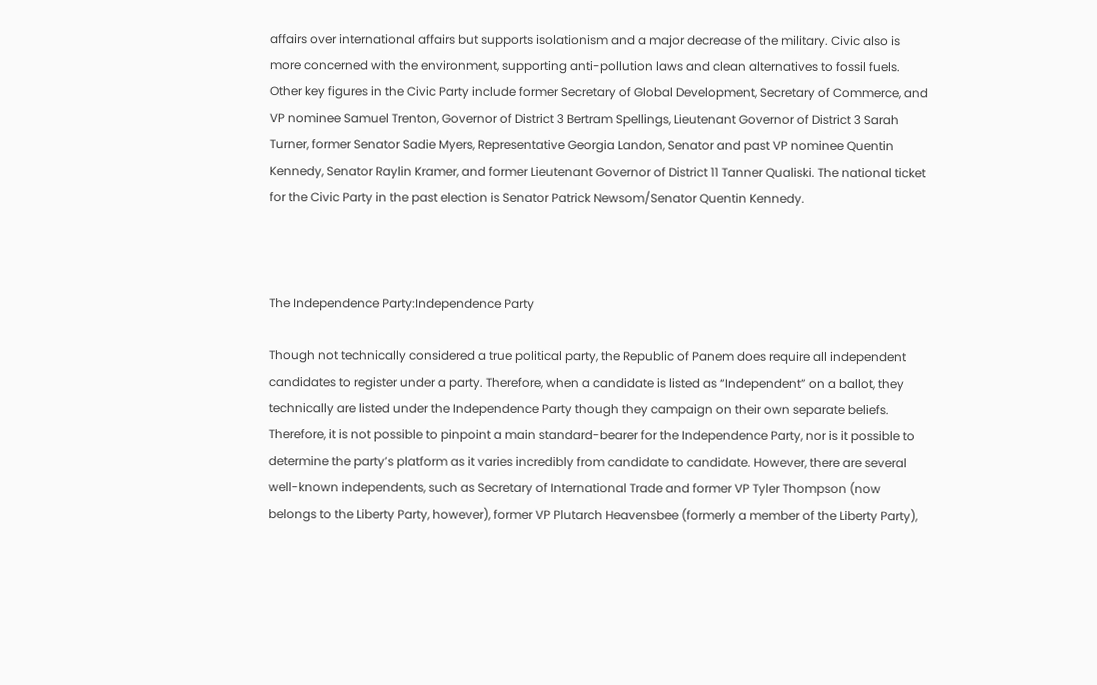affairs over international affairs but supports isolationism and a major decrease of the military. Civic also is more concerned with the environment, supporting anti-pollution laws and clean alternatives to fossil fuels. Other key figures in the Civic Party include former Secretary of Global Development, Secretary of Commerce, and VP nominee Samuel Trenton, Governor of District 3 Bertram Spellings, Lieutenant Governor of District 3 Sarah Turner, former Senator Sadie Myers, Representative Georgia Landon, Senator and past VP nominee Quentin Kennedy, Senator Raylin Kramer, and former Lieutenant Governor of District 11 Tanner Qualiski. The national ticket for the Civic Party in the past election is Senator Patrick Newsom/Senator Quentin Kennedy.



The Independence Party:Independence Party

Though not technically considered a true political party, the Republic of Panem does require all independent candidates to register under a party. Therefore, when a candidate is listed as “Independent” on a ballot, they technically are listed under the Independence Party though they campaign on their own separate beliefs. Therefore, it is not possible to pinpoint a main standard-bearer for the Independence Party, nor is it possible to determine the party’s platform as it varies incredibly from candidate to candidate. However, there are several well-known independents, such as Secretary of International Trade and former VP Tyler Thompson (now belongs to the Liberty Party, however), former VP Plutarch Heavensbee (formerly a member of the Liberty Party),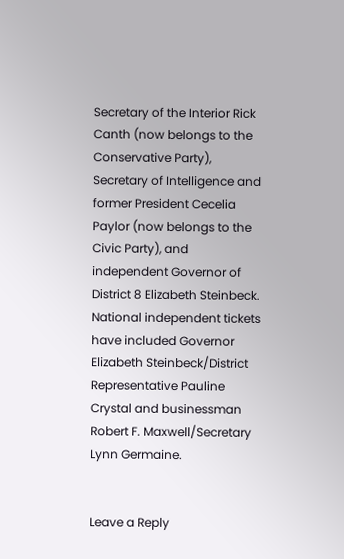Secretary of the Interior Rick Canth (now belongs to the Conservative Party), Secretary of Intelligence and former President Cecelia Paylor (now belongs to the Civic Party), and independent Governor of District 8 Elizabeth Steinbeck. National independent tickets have included Governor Elizabeth Steinbeck/District Representative Pauline Crystal and businessman Robert F. Maxwell/Secretary Lynn Germaine.


Leave a Reply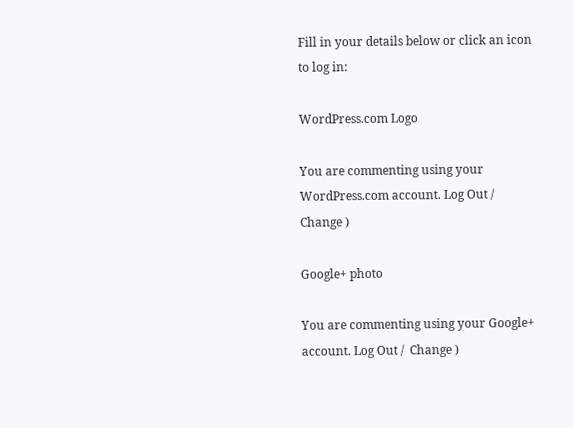Fill in your details below or click an icon to log in:

WordPress.com Logo

You are commenting using your WordPress.com account. Log Out /  Change )

Google+ photo

You are commenting using your Google+ account. Log Out /  Change )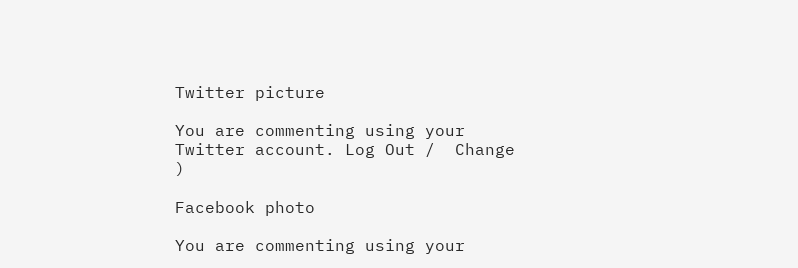Twitter picture

You are commenting using your Twitter account. Log Out /  Change )

Facebook photo

You are commenting using your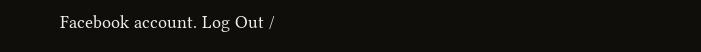Facebook account. Log Out /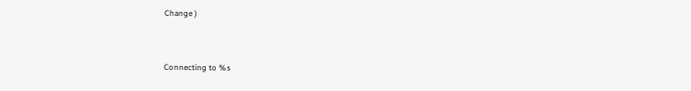Change )


Connecting to %s